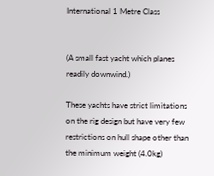International 1 Metre Class


(A small fast yacht which planes readily downwind.)

These yachts have strict limitations on the rig design but have very few restrictions on hull shape other than the minimum weight (4.0kg)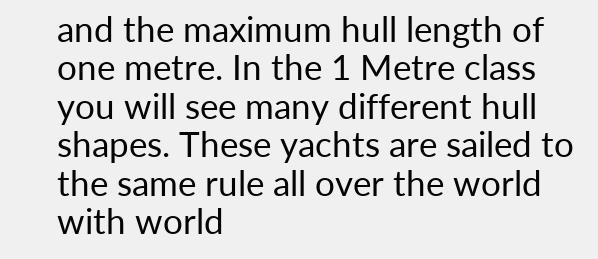and the maximum hull length of one metre. In the 1 Metre class you will see many different hull shapes. These yachts are sailed to the same rule all over the world with world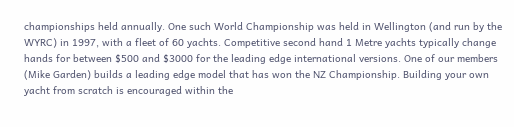championships held annually. One such World Championship was held in Wellington (and run by the WYRC) in 1997, with a fleet of 60 yachts. Competitive second hand 1 Metre yachts typically change hands for between $500 and $3000 for the leading edge international versions. One of our members (Mike Garden) builds a leading edge model that has won the NZ Championship. Building your own yacht from scratch is encouraged within the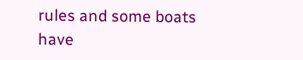rules and some boats have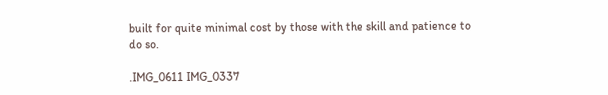built for quite minimal cost by those with the skill and patience to do so.

.IMG_0611 IMG_0337